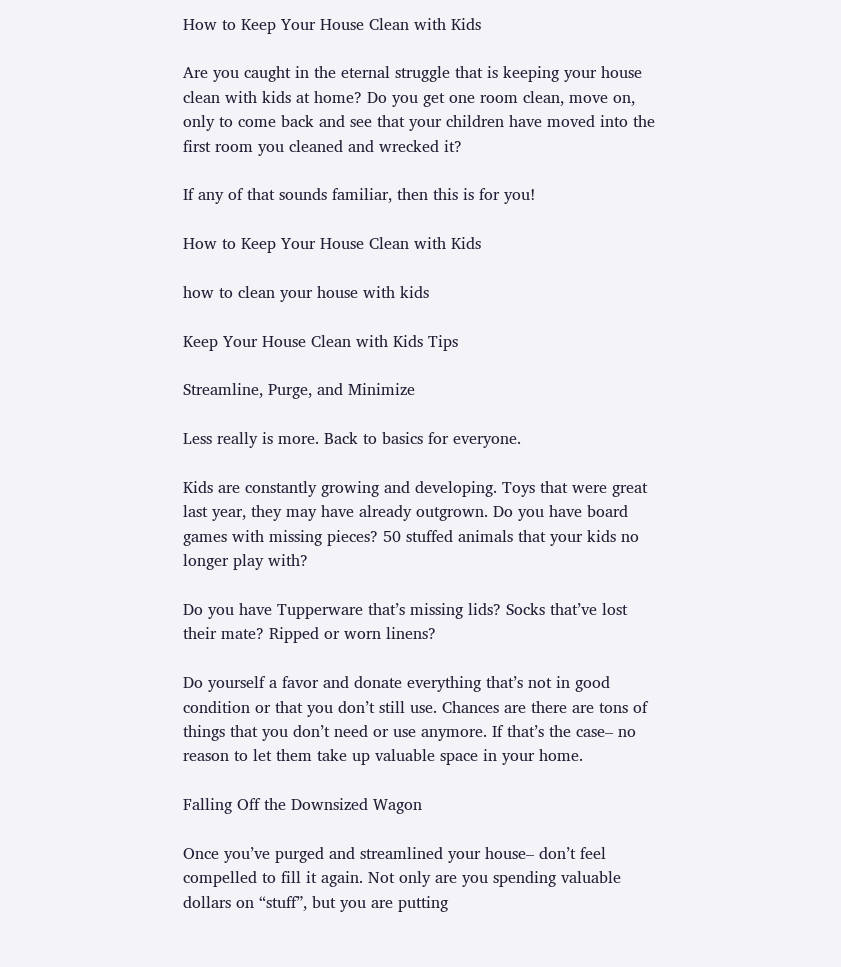How to Keep Your House Clean with Kids

Are you caught in the eternal struggle that is keeping your house clean with kids at home? Do you get one room clean, move on, only to come back and see that your children have moved into the first room you cleaned and wrecked it?

If any of that sounds familiar, then this is for you!

How to Keep Your House Clean with Kids

how to clean your house with kids

Keep Your House Clean with Kids Tips

Streamline, Purge, and Minimize

Less really is more. Back to basics for everyone.

Kids are constantly growing and developing. Toys that were great last year, they may have already outgrown. Do you have board games with missing pieces? 50 stuffed animals that your kids no longer play with?

Do you have Tupperware that’s missing lids? Socks that’ve lost their mate? Ripped or worn linens?

Do yourself a favor and donate everything that’s not in good condition or that you don’t still use. Chances are there are tons of things that you don’t need or use anymore. If that’s the case– no reason to let them take up valuable space in your home.

Falling Off the Downsized Wagon

Once you’ve purged and streamlined your house– don’t feel compelled to fill it again. Not only are you spending valuable dollars on “stuff”, but you are putting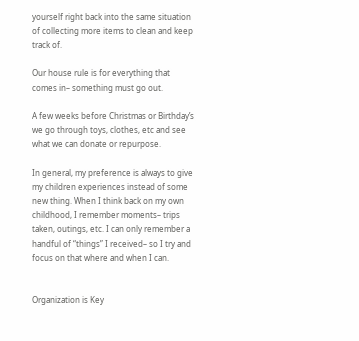yourself right back into the same situation of collecting more items to clean and keep track of.

Our house rule is for everything that comes in– something must go out.

A few weeks before Christmas or Birthday’s we go through toys, clothes, etc and see what we can donate or repurpose.

In general, my preference is always to give my children experiences instead of some new thing. When I think back on my own childhood, I remember moments– trips taken, outings, etc. I can only remember a handful of “things” I received– so I try and focus on that where and when I can.


Organization is Key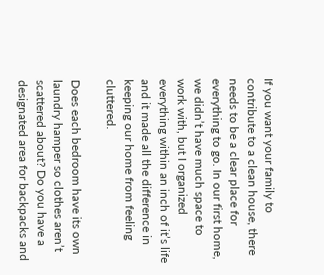If you want your family to contribute to a clean house, there needs to be a clear place for everything to go. In our first home, we didn’t have much space to work with, but I organized everything within an inch of it’s life and it made all the difference in keeping our home from feeling cluttered.

Does each bedroom have its own laundry hamper so clothes aren’t scattered about? Do you have a designated area for backpacks and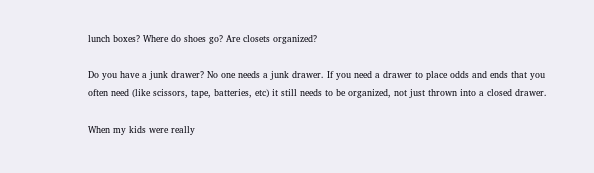lunch boxes? Where do shoes go? Are closets organized?

Do you have a junk drawer? No one needs a junk drawer. If you need a drawer to place odds and ends that you often need (like scissors, tape, batteries, etc) it still needs to be organized, not just thrown into a closed drawer.

When my kids were really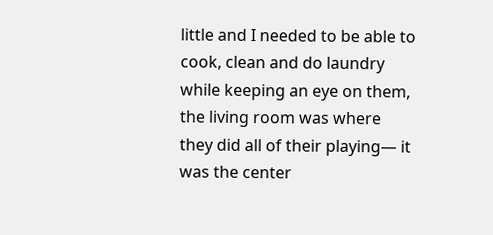little and I needed to be able to cook, clean and do laundry while keeping an eye on them, the living room was where they did all of their playing— it was the center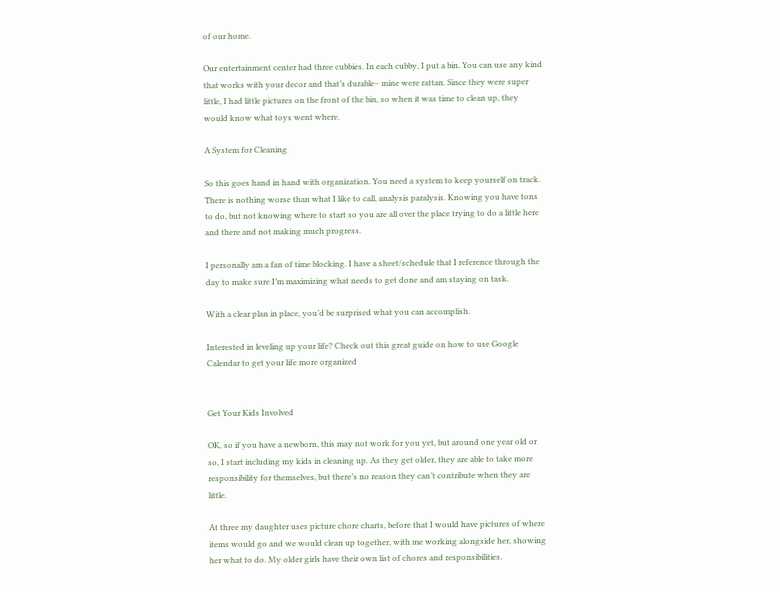of our home.

Our entertainment center had three cubbies. In each cubby, I put a bin. You can use any kind that works with your decor and that’s durable– mine were rattan. Since they were super little, I had little pictures on the front of the bin, so when it was time to clean up, they would know what toys went where.

A System for Cleaning

So this goes hand in hand with organization. You need a system to keep yourself on track. There is nothing worse than what I like to call, analysis paralysis. Knowing you have tons to do, but not knowing where to start so you are all over the place trying to do a little here and there and not making much progress.

I personally am a fan of time blocking. I have a sheet/schedule that I reference through the day to make sure I’m maximizing what needs to get done and am staying on task.

With a clear plan in place, you’d be surprised what you can accomplish.

Interested in leveling up your life? Check out this great guide on how to use Google Calendar to get your life more organized


Get Your Kids Involved

OK, so if you have a newborn, this may not work for you yet, but around one year old or so, I start including my kids in cleaning up. As they get older, they are able to take more responsibility for themselves, but there’s no reason they can’t contribute when they are little.

At three my daughter uses picture chore charts, before that I would have pictures of where items would go and we would clean up together, with me working alongside her, showing her what to do. My older girls have their own list of chores and responsibilities.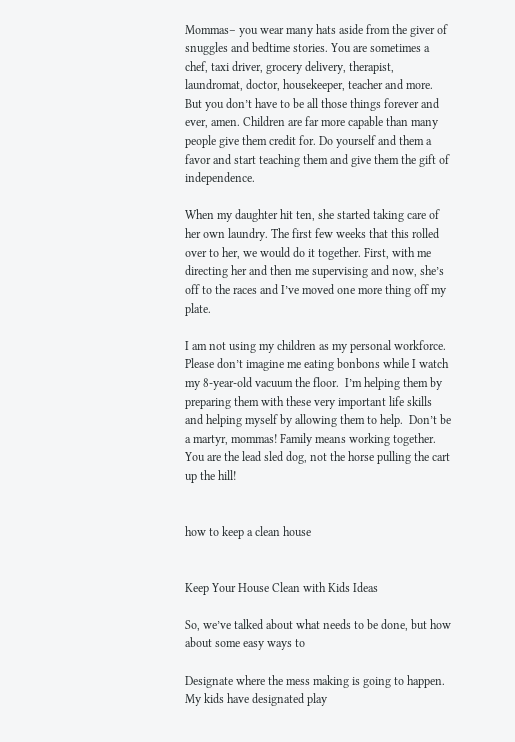Mommas– you wear many hats aside from the giver of snuggles and bedtime stories. You are sometimes a chef, taxi driver, grocery delivery, therapist, laundromat, doctor, housekeeper, teacher and more. But you don’t have to be all those things forever and ever, amen. Children are far more capable than many people give them credit for. Do yourself and them a favor and start teaching them and give them the gift of independence.

When my daughter hit ten, she started taking care of her own laundry. The first few weeks that this rolled over to her, we would do it together. First, with me directing her and then me supervising and now, she’s off to the races and I’ve moved one more thing off my plate.

I am not using my children as my personal workforce. Please don’t imagine me eating bonbons while I watch my 8-year-old vacuum the floor.  I’m helping them by preparing them with these very important life skills and helping myself by allowing them to help.  Don’t be a martyr, mommas! Family means working together. You are the lead sled dog, not the horse pulling the cart up the hill!


how to keep a clean house


Keep Your House Clean with Kids Ideas

So, we’ve talked about what needs to be done, but how about some easy ways to

Designate where the mess making is going to happen. My kids have designated play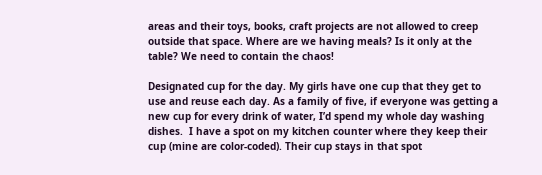areas and their toys, books, craft projects are not allowed to creep outside that space. Where are we having meals? Is it only at the table? We need to contain the chaos!

Designated cup for the day. My girls have one cup that they get to use and reuse each day. As a family of five, if everyone was getting a new cup for every drink of water, I’d spend my whole day washing dishes.  I have a spot on my kitchen counter where they keep their cup (mine are color-coded). Their cup stays in that spot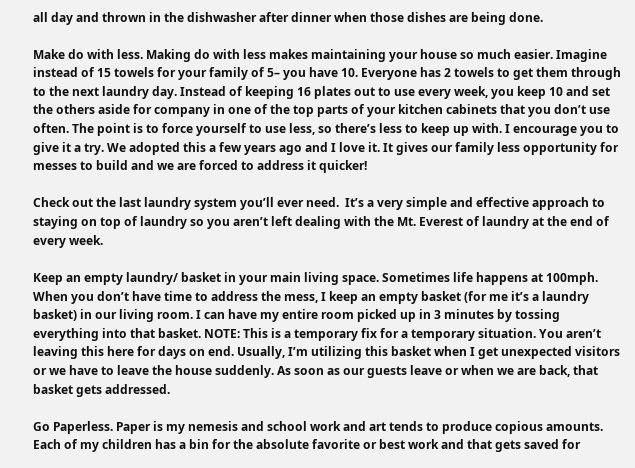all day and thrown in the dishwasher after dinner when those dishes are being done.

Make do with less. Making do with less makes maintaining your house so much easier. Imagine instead of 15 towels for your family of 5– you have 10. Everyone has 2 towels to get them through to the next laundry day. Instead of keeping 16 plates out to use every week, you keep 10 and set the others aside for company in one of the top parts of your kitchen cabinets that you don’t use often. The point is to force yourself to use less, so there’s less to keep up with. I encourage you to give it a try. We adopted this a few years ago and I love it. It gives our family less opportunity for messes to build and we are forced to address it quicker!

Check out the last laundry system you’ll ever need.  It’s a very simple and effective approach to staying on top of laundry so you aren’t left dealing with the Mt. Everest of laundry at the end of every week.

Keep an empty laundry/ basket in your main living space. Sometimes life happens at 100mph. When you don’t have time to address the mess, I keep an empty basket (for me it’s a laundry basket) in our living room. I can have my entire room picked up in 3 minutes by tossing everything into that basket. NOTE: This is a temporary fix for a temporary situation. You aren’t leaving this here for days on end. Usually, I’m utilizing this basket when I get unexpected visitors or we have to leave the house suddenly. As soon as our guests leave or when we are back, that basket gets addressed.

Go Paperless. Paper is my nemesis and school work and art tends to produce copious amounts. Each of my children has a bin for the absolute favorite or best work and that gets saved for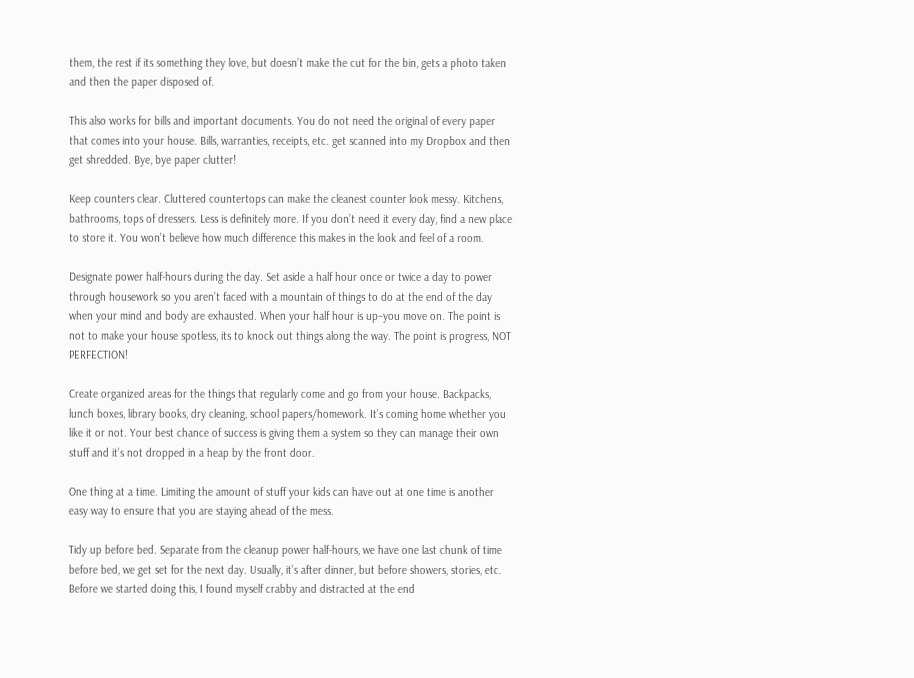them, the rest if its something they love, but doesn’t make the cut for the bin, gets a photo taken and then the paper disposed of.

This also works for bills and important documents. You do not need the original of every paper that comes into your house. Bills, warranties, receipts, etc. get scanned into my Dropbox and then get shredded. Bye, bye paper clutter!

Keep counters clear. Cluttered countertops can make the cleanest counter look messy. Kitchens, bathrooms, tops of dressers. Less is definitely more. If you don’t need it every day, find a new place to store it. You won’t believe how much difference this makes in the look and feel of a room.

Designate power half-hours during the day. Set aside a half hour once or twice a day to power through housework so you aren’t faced with a mountain of things to do at the end of the day when your mind and body are exhausted. When your half hour is up–you move on. The point is not to make your house spotless, its to knock out things along the way. The point is progress, NOT PERFECTION!

Create organized areas for the things that regularly come and go from your house. Backpacks, lunch boxes, library books, dry cleaning, school papers/homework. It’s coming home whether you like it or not. Your best chance of success is giving them a system so they can manage their own stuff and it’s not dropped in a heap by the front door.

One thing at a time. Limiting the amount of stuff your kids can have out at one time is another easy way to ensure that you are staying ahead of the mess.

Tidy up before bed. Separate from the cleanup power half-hours, we have one last chunk of time before bed, we get set for the next day. Usually, it’s after dinner, but before showers, stories, etc. Before we started doing this, I found myself crabby and distracted at the end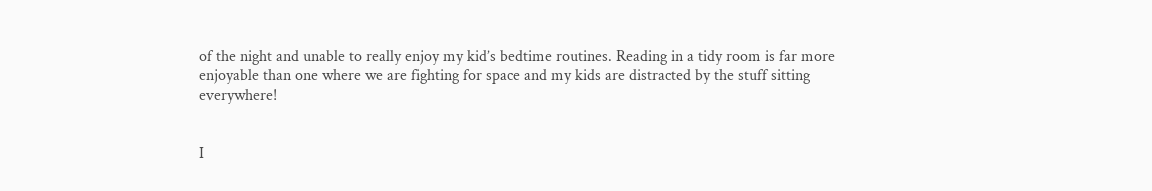of the night and unable to really enjoy my kid’s bedtime routines. Reading in a tidy room is far more enjoyable than one where we are fighting for space and my kids are distracted by the stuff sitting everywhere!


I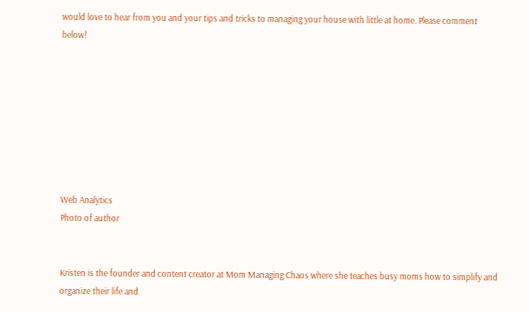would love to hear from you and your tips and tricks to managing your house with little at home. Please comment below!








Web Analytics
Photo of author


Kristen is the founder and content creator at Mom Managing Chaos where she teaches busy moms how to simplify and organize their life and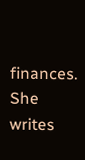finances. She writes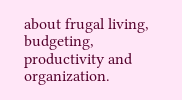about frugal living, budgeting, productivity and organization.